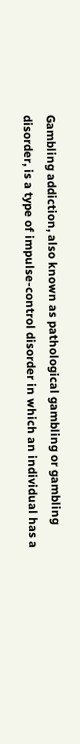Gambling addiction, also known as pathological gambling or gambling disorder, is a type of impulse-control disorder in which an individual has a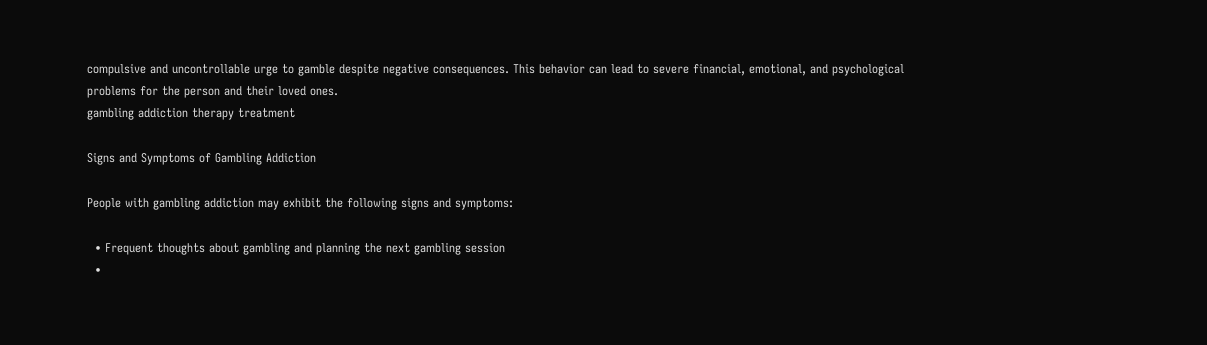compulsive and uncontrollable urge to gamble despite negative consequences. This behavior can lead to severe financial, emotional, and psychological problems for the person and their loved ones.
gambling addiction therapy treatment

Signs and Symptoms of Gambling Addiction

People with gambling addiction may exhibit the following signs and symptoms:

  • Frequent thoughts about gambling and planning the next gambling session
  •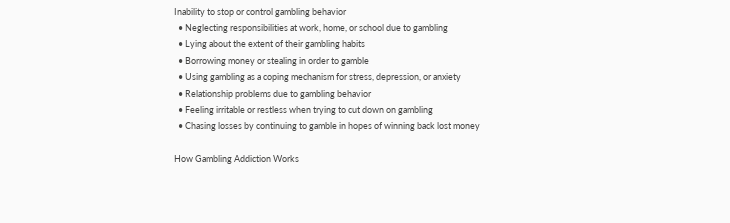Inability to stop or control gambling behavior
  • Neglecting responsibilities at work, home, or school due to gambling
  • Lying about the extent of their gambling habits
  • Borrowing money or stealing in order to gamble
  • Using gambling as a coping mechanism for stress, depression, or anxiety
  • Relationship problems due to gambling behavior
  • Feeling irritable or restless when trying to cut down on gambling
  • Chasing losses by continuing to gamble in hopes of winning back lost money

How Gambling Addiction Works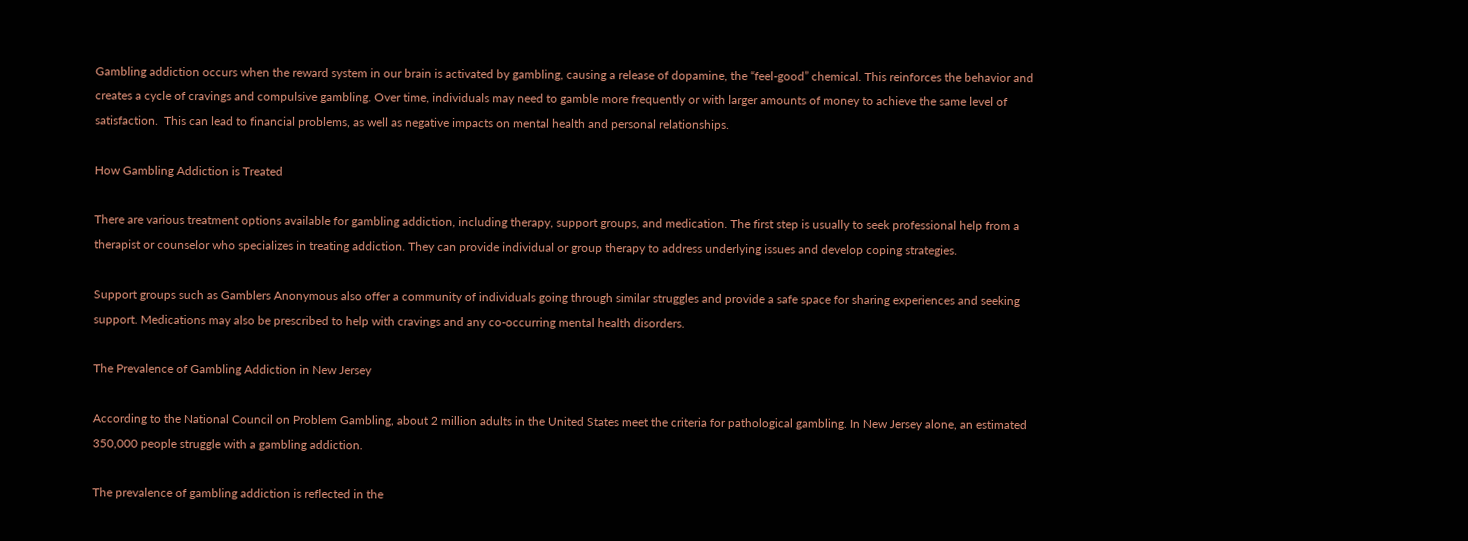Gambling addiction occurs when the reward system in our brain is activated by gambling, causing a release of dopamine, the “feel-good” chemical. This reinforces the behavior and creates a cycle of cravings and compulsive gambling. Over time, individuals may need to gamble more frequently or with larger amounts of money to achieve the same level of satisfaction.  This can lead to financial problems, as well as negative impacts on mental health and personal relationships.

How Gambling Addiction is Treated

There are various treatment options available for gambling addiction, including therapy, support groups, and medication. The first step is usually to seek professional help from a therapist or counselor who specializes in treating addiction. They can provide individual or group therapy to address underlying issues and develop coping strategies.

Support groups such as Gamblers Anonymous also offer a community of individuals going through similar struggles and provide a safe space for sharing experiences and seeking support. Medications may also be prescribed to help with cravings and any co-occurring mental health disorders.

The Prevalence of Gambling Addiction in New Jersey

According to the National Council on Problem Gambling, about 2 million adults in the United States meet the criteria for pathological gambling. In New Jersey alone, an estimated 350,000 people struggle with a gambling addiction.

The prevalence of gambling addiction is reflected in the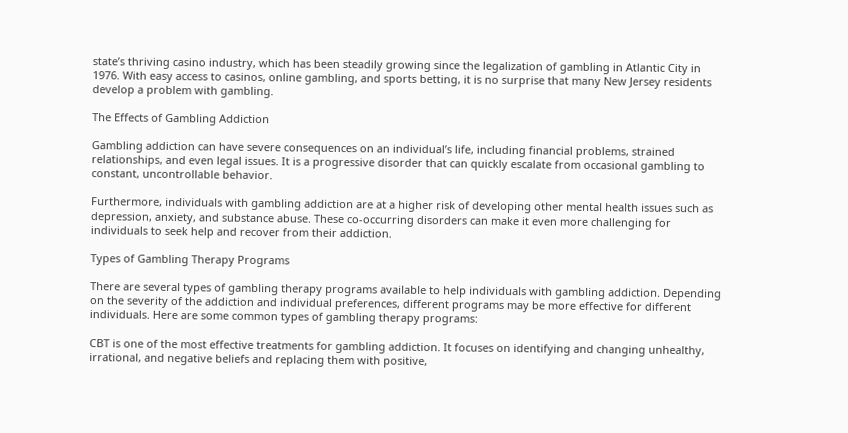state’s thriving casino industry, which has been steadily growing since the legalization of gambling in Atlantic City in 1976. With easy access to casinos, online gambling, and sports betting, it is no surprise that many New Jersey residents develop a problem with gambling.

The Effects of Gambling Addiction

Gambling addiction can have severe consequences on an individual’s life, including financial problems, strained relationships, and even legal issues. It is a progressive disorder that can quickly escalate from occasional gambling to constant, uncontrollable behavior.

Furthermore, individuals with gambling addiction are at a higher risk of developing other mental health issues such as depression, anxiety, and substance abuse. These co-occurring disorders can make it even more challenging for individuals to seek help and recover from their addiction.

Types of Gambling Therapy Programs

There are several types of gambling therapy programs available to help individuals with gambling addiction. Depending on the severity of the addiction and individual preferences, different programs may be more effective for different individuals. Here are some common types of gambling therapy programs:

CBT is one of the most effective treatments for gambling addiction. It focuses on identifying and changing unhealthy, irrational, and negative beliefs and replacing them with positive,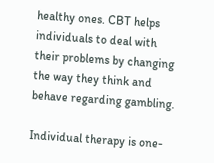healthy ones. CBT helps individuals to deal with their problems by changing the way they think and behave regarding gambling.

Individual therapy is one-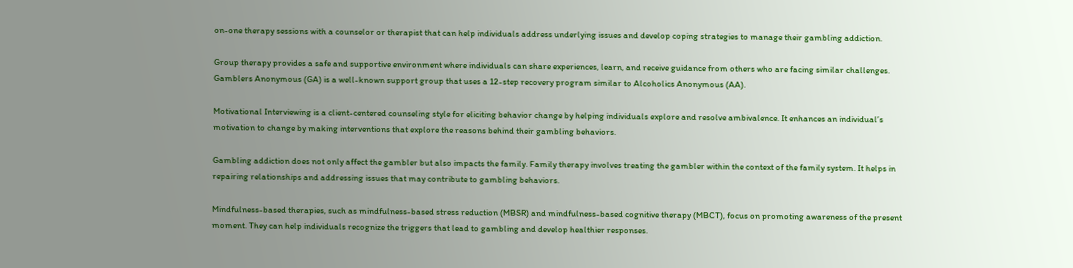on-one therapy sessions with a counselor or therapist that can help individuals address underlying issues and develop coping strategies to manage their gambling addiction.

Group therapy provides a safe and supportive environment where individuals can share experiences, learn, and receive guidance from others who are facing similar challenges. Gamblers Anonymous (GA) is a well-known support group that uses a 12-step recovery program similar to Alcoholics Anonymous (AA).

Motivational Interviewing is a client-centered counseling style for eliciting behavior change by helping individuals explore and resolve ambivalence. It enhances an individual’s motivation to change by making interventions that explore the reasons behind their gambling behaviors.

Gambling addiction does not only affect the gambler but also impacts the family. Family therapy involves treating the gambler within the context of the family system. It helps in repairing relationships and addressing issues that may contribute to gambling behaviors.

Mindfulness-based therapies, such as mindfulness-based stress reduction (MBSR) and mindfulness-based cognitive therapy (MBCT), focus on promoting awareness of the present moment. They can help individuals recognize the triggers that lead to gambling and develop healthier responses.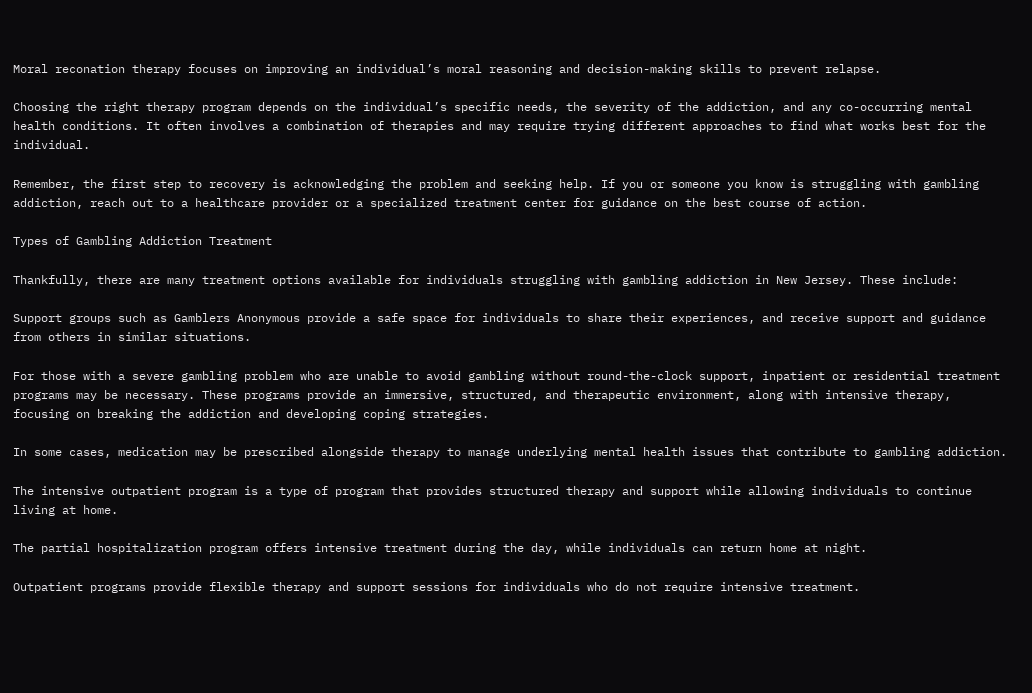Moral reconation therapy focuses on improving an individual’s moral reasoning and decision-making skills to prevent relapse.

Choosing the right therapy program depends on the individual’s specific needs, the severity of the addiction, and any co-occurring mental health conditions. It often involves a combination of therapies and may require trying different approaches to find what works best for the individual.

Remember, the first step to recovery is acknowledging the problem and seeking help. If you or someone you know is struggling with gambling addiction, reach out to a healthcare provider or a specialized treatment center for guidance on the best course of action.

Types of Gambling Addiction Treatment

Thankfully, there are many treatment options available for individuals struggling with gambling addiction in New Jersey. These include:

Support groups such as Gamblers Anonymous provide a safe space for individuals to share their experiences, and receive support and guidance from others in similar situations.

For those with a severe gambling problem who are unable to avoid gambling without round-the-clock support, inpatient or residential treatment programs may be necessary. These programs provide an immersive, structured, and therapeutic environment, along with intensive therapy, focusing on breaking the addiction and developing coping strategies.

In some cases, medication may be prescribed alongside therapy to manage underlying mental health issues that contribute to gambling addiction.

The intensive outpatient program is a type of program that provides structured therapy and support while allowing individuals to continue living at home.

The partial hospitalization program offers intensive treatment during the day, while individuals can return home at night.

Outpatient programs provide flexible therapy and support sessions for individuals who do not require intensive treatment.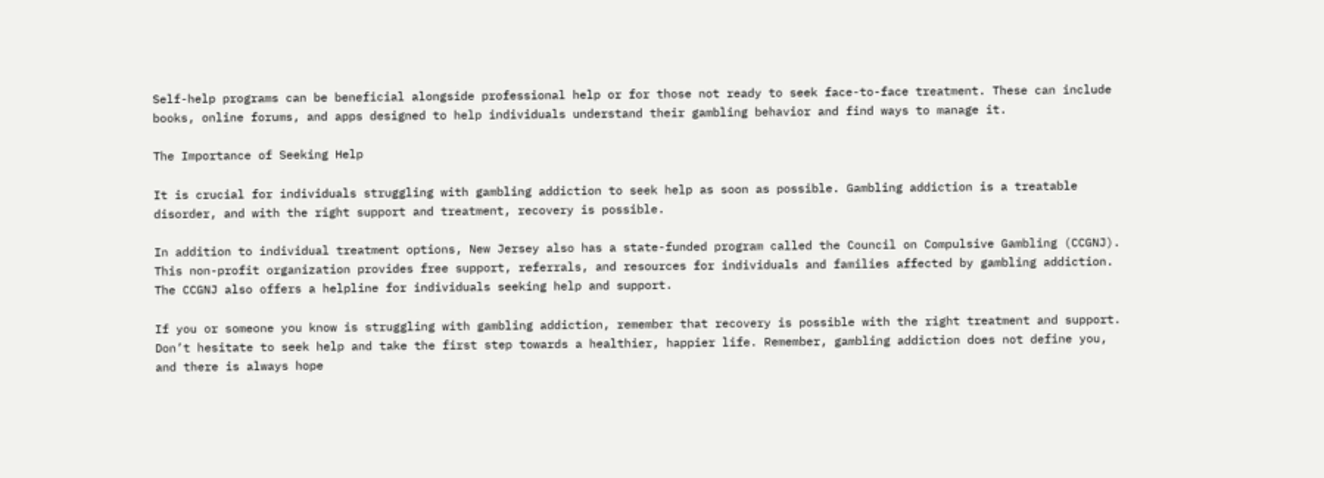Self-help programs can be beneficial alongside professional help or for those not ready to seek face-to-face treatment. These can include books, online forums, and apps designed to help individuals understand their gambling behavior and find ways to manage it.

The Importance of Seeking Help

It is crucial for individuals struggling with gambling addiction to seek help as soon as possible. Gambling addiction is a treatable disorder, and with the right support and treatment, recovery is possible.

In addition to individual treatment options, New Jersey also has a state-funded program called the Council on Compulsive Gambling (CCGNJ). This non-profit organization provides free support, referrals, and resources for individuals and families affected by gambling addiction.  The CCGNJ also offers a helpline for individuals seeking help and support.

If you or someone you know is struggling with gambling addiction, remember that recovery is possible with the right treatment and support. Don’t hesitate to seek help and take the first step towards a healthier, happier life. Remember, gambling addiction does not define you, and there is always hope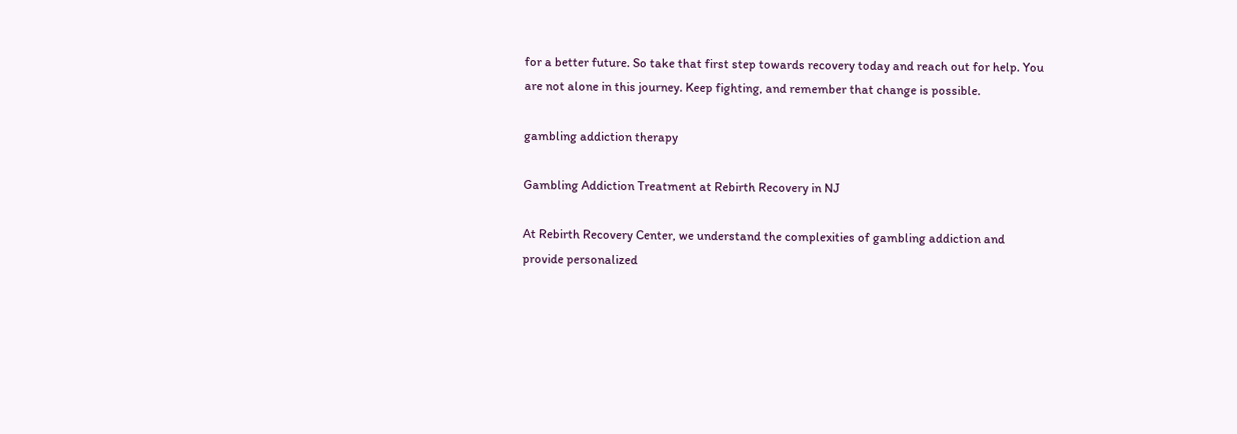for a better future. So take that first step towards recovery today and reach out for help. You are not alone in this journey. Keep fighting, and remember that change is possible.

gambling addiction therapy

Gambling Addiction Treatment at Rebirth Recovery in NJ

At Rebirth Recovery Center, we understand the complexities of gambling addiction and provide personalized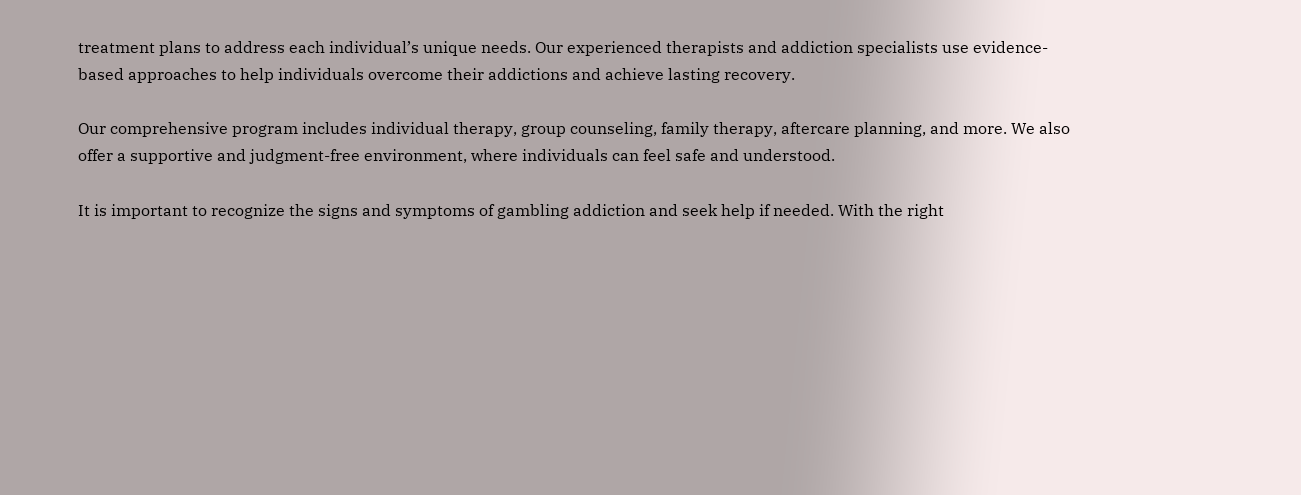treatment plans to address each individual’s unique needs. Our experienced therapists and addiction specialists use evidence-based approaches to help individuals overcome their addictions and achieve lasting recovery.

Our comprehensive program includes individual therapy, group counseling, family therapy, aftercare planning, and more. We also offer a supportive and judgment-free environment, where individuals can feel safe and understood.

It is important to recognize the signs and symptoms of gambling addiction and seek help if needed. With the right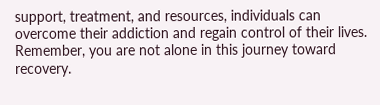support, treatment, and resources, individuals can overcome their addiction and regain control of their lives. Remember, you are not alone in this journey toward recovery.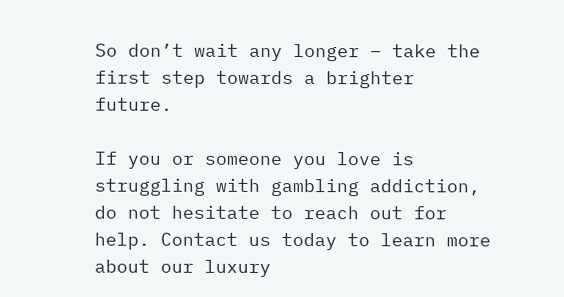So don’t wait any longer – take the first step towards a brighter future.

If you or someone you love is struggling with gambling addiction, do not hesitate to reach out for help. Contact us today to learn more about our luxury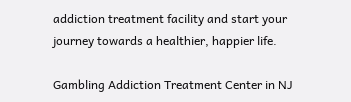addiction treatment facility and start your journey towards a healthier, happier life.

Gambling Addiction Treatment Center in NJ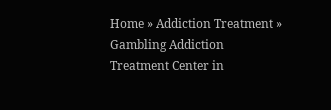Home » Addiction Treatment » Gambling Addiction Treatment Center in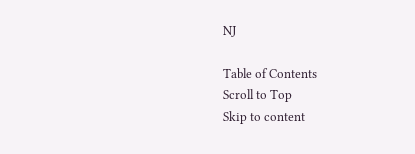NJ

Table of Contents
Scroll to Top
Skip to content